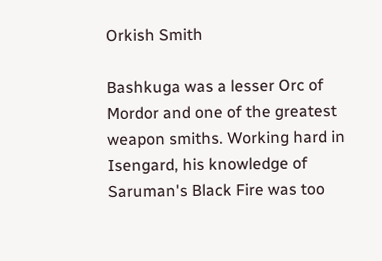Orkish Smith

Bashkuga was a lesser Orc of Mordor and one of the greatest weapon smiths. Working hard in Isengard, his knowledge of Saruman's Black Fire was too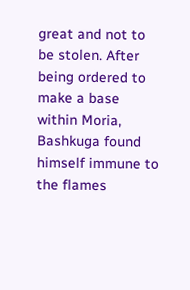great and not to be stolen. After being ordered to make a base within Moria, Bashkuga found himself immune to the flames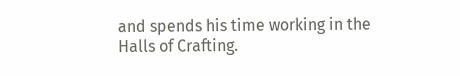and spends his time working in the Halls of Crafting.